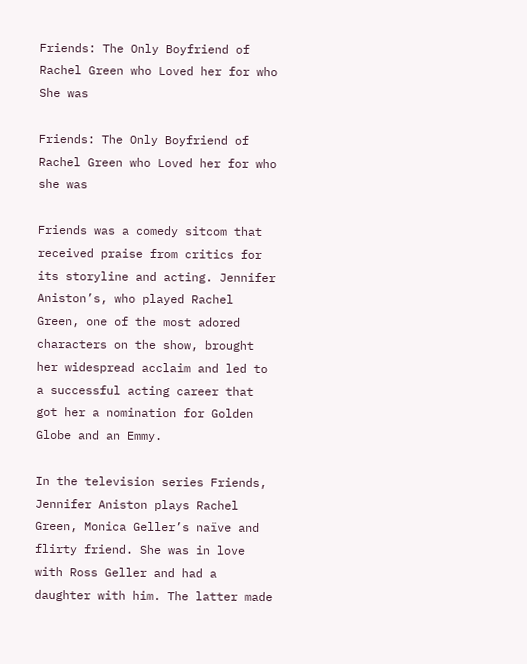Friends: The Only Boyfriend of Rachel Green who Loved her for who She was

Friends: The Only Boyfriend of Rachel Green who Loved her for who she was

Friends was a comedy sitcom that received praise from critics for its storyline and acting. Jennifer Aniston’s, who played Rachel Green, one of the most adored characters on the show, brought her widespread acclaim and led to a successful acting career that got her a nomination for Golden Globe and an Emmy.

In the television series Friends, Jennifer Aniston plays Rachel Green, Monica Geller’s naïve and flirty friend. She was in love with Ross Geller and had a daughter with him. The latter made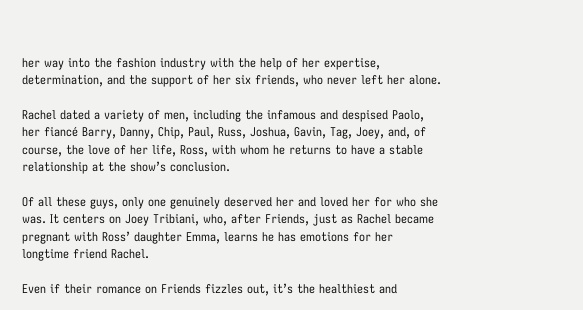her way into the fashion industry with the help of her expertise, determination, and the support of her six friends, who never left her alone.

Rachel dated a variety of men, including the infamous and despised Paolo, her fiancé Barry, Danny, Chip, Paul, Russ, Joshua, Gavin, Tag, Joey, and, of course, the love of her life, Ross, with whom he returns to have a stable relationship at the show’s conclusion.

Of all these guys, only one genuinely deserved her and loved her for who she was. It centers on Joey Tribiani, who, after Friends, just as Rachel became pregnant with Ross’ daughter Emma, learns he has emotions for her longtime friend Rachel.

Even if their romance on Friends fizzles out, it’s the healthiest and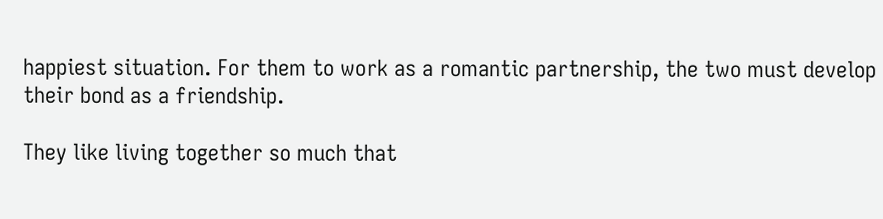happiest situation. For them to work as a romantic partnership, the two must develop their bond as a friendship.

They like living together so much that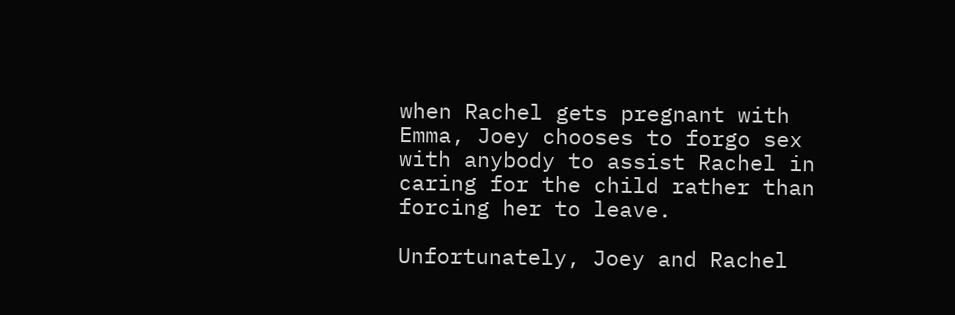when Rachel gets pregnant with Emma, Joey chooses to forgo sex with anybody to assist Rachel in caring for the child rather than forcing her to leave.

Unfortunately, Joey and Rachel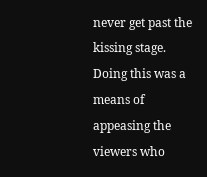never get past the kissing stage. Doing this was a means of appeasing the viewers who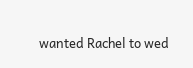wanted Rachel to wed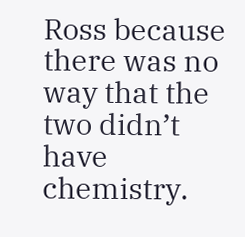Ross because there was no way that the two didn’t have chemistry.